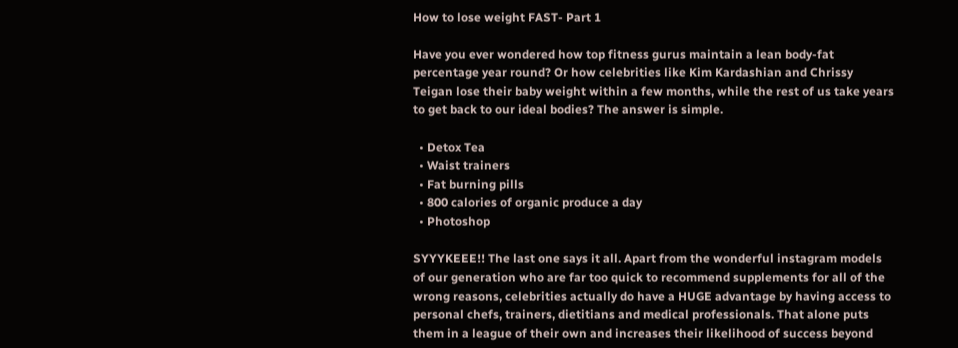How to lose weight FAST- Part 1

Have you ever wondered how top fitness gurus maintain a lean body-fat percentage year round? Or how celebrities like Kim Kardashian and Chrissy Teigan lose their baby weight within a few months, while the rest of us take years to get back to our ideal bodies? The answer is simple.

  • Detox Tea
  • Waist trainers
  • Fat burning pills
  • 800 calories of organic produce a day
  • Photoshop

SYYYKEEE!! The last one says it all. Apart from the wonderful instagram models of our generation who are far too quick to recommend supplements for all of the wrong reasons, celebrities actually do have a HUGE advantage by having access to personal chefs, trainers, dietitians and medical professionals. That alone puts them in a league of their own and increases their likelihood of success beyond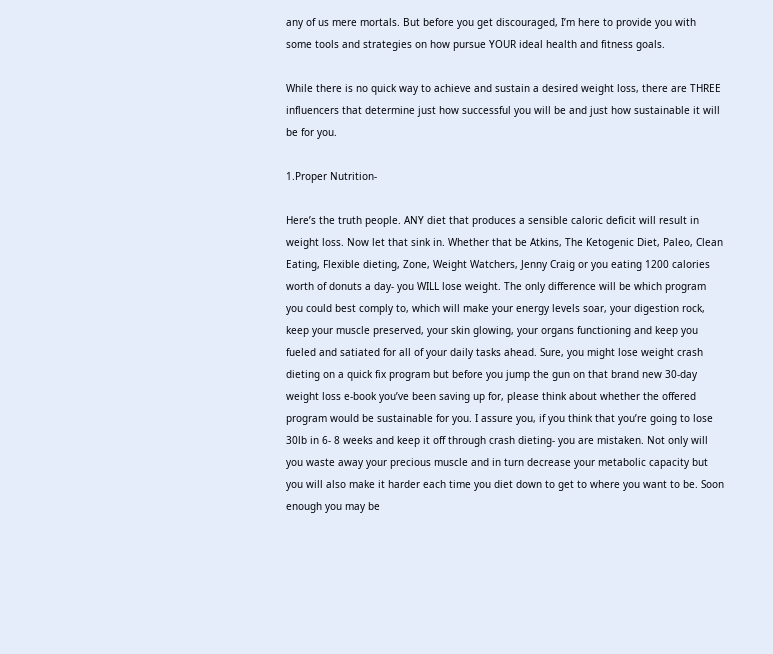any of us mere mortals. But before you get discouraged, I’m here to provide you with some tools and strategies on how pursue YOUR ideal health and fitness goals.

While there is no quick way to achieve and sustain a desired weight loss, there are THREE influencers that determine just how successful you will be and just how sustainable it will be for you.

1.Proper Nutrition-

Here’s the truth people. ANY diet that produces a sensible caloric deficit will result in weight loss. Now let that sink in. Whether that be Atkins, The Ketogenic Diet, Paleo, Clean Eating, Flexible dieting, Zone, Weight Watchers, Jenny Craig or you eating 1200 calories worth of donuts a day- you WILL lose weight. The only difference will be which program you could best comply to, which will make your energy levels soar, your digestion rock, keep your muscle preserved, your skin glowing, your organs functioning and keep you fueled and satiated for all of your daily tasks ahead. Sure, you might lose weight crash dieting on a quick fix program but before you jump the gun on that brand new 30-day weight loss e-book you’ve been saving up for, please think about whether the offered program would be sustainable for you. I assure you, if you think that you’re going to lose 30lb in 6- 8 weeks and keep it off through crash dieting- you are mistaken. Not only will you waste away your precious muscle and in turn decrease your metabolic capacity but you will also make it harder each time you diet down to get to where you want to be. Soon enough you may be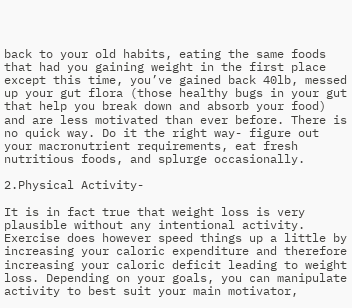back to your old habits, eating the same foods that had you gaining weight in the first place except this time, you’ve gained back 40lb, messed up your gut flora (those healthy bugs in your gut that help you break down and absorb your food) and are less motivated than ever before. There is no quick way. Do it the right way- figure out your macronutrient requirements, eat fresh nutritious foods, and splurge occasionally.

2.Physical Activity-

It is in fact true that weight loss is very plausible without any intentional activity. Exercise does however speed things up a little by increasing your caloric expenditure and therefore increasing your caloric deficit leading to weight loss. Depending on your goals, you can manipulate activity to best suit your main motivator,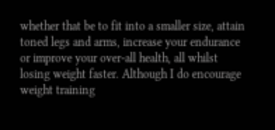whether that be to fit into a smaller size, attain toned legs and arms, increase your endurance or improve your over-all health, all whilst losing weight faster. Although I do encourage weight training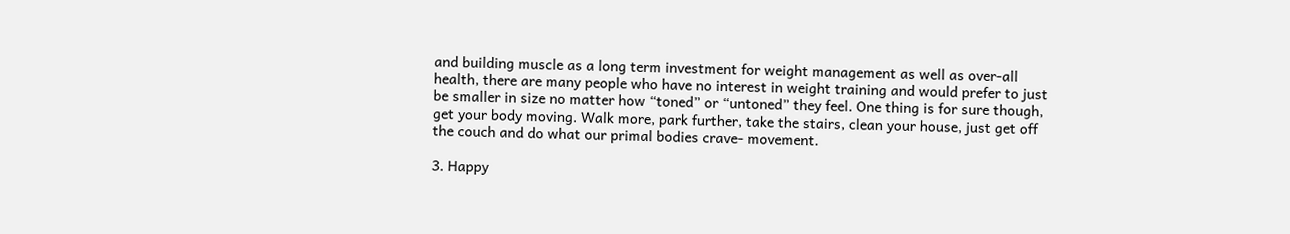and building muscle as a long term investment for weight management as well as over-all health, there are many people who have no interest in weight training and would prefer to just be smaller in size no matter how “toned” or “untoned” they feel. One thing is for sure though, get your body moving. Walk more, park further, take the stairs, clean your house, just get off the couch and do what our primal bodies crave- movement.

3. Happy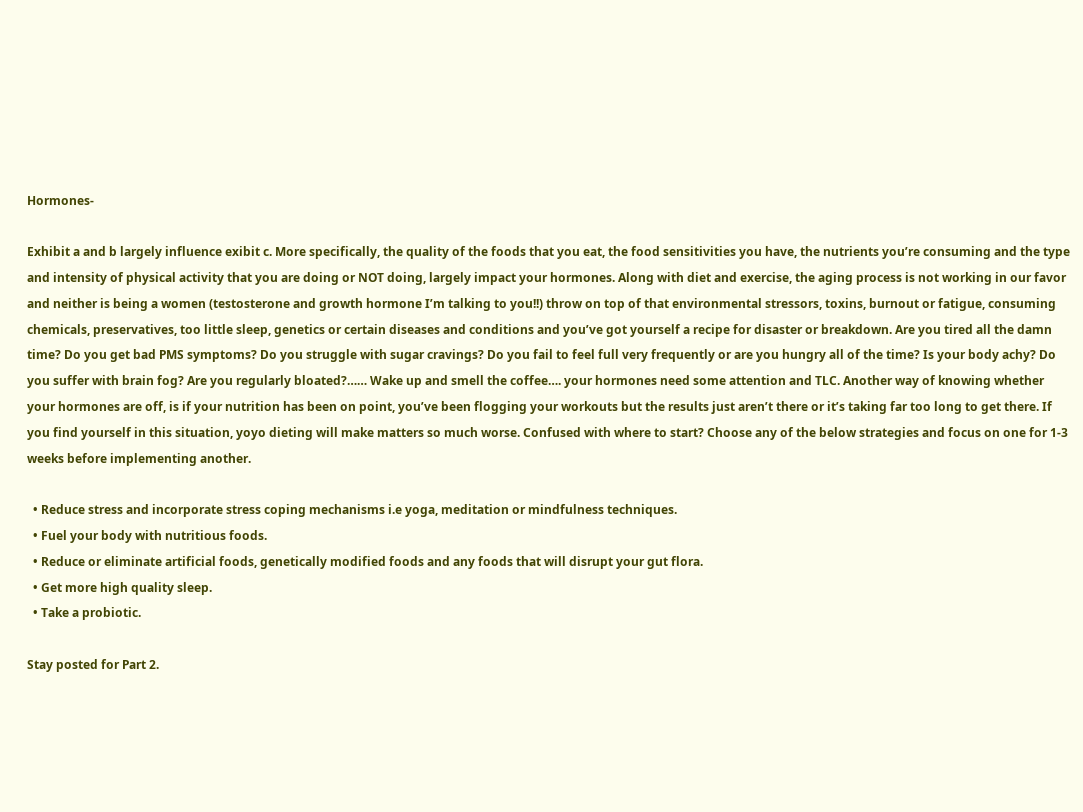Hormones-

Exhibit a and b largely influence exibit c. More specifically, the quality of the foods that you eat, the food sensitivities you have, the nutrients you’re consuming and the type and intensity of physical activity that you are doing or NOT doing, largely impact your hormones. Along with diet and exercise, the aging process is not working in our favor and neither is being a women (testosterone and growth hormone I’m talking to you!!) throw on top of that environmental stressors, toxins, burnout or fatigue, consuming chemicals, preservatives, too little sleep, genetics or certain diseases and conditions and you’ve got yourself a recipe for disaster or breakdown. Are you tired all the damn time? Do you get bad PMS symptoms? Do you struggle with sugar cravings? Do you fail to feel full very frequently or are you hungry all of the time? Is your body achy? Do you suffer with brain fog? Are you regularly bloated?…… Wake up and smell the coffee…. your hormones need some attention and TLC. Another way of knowing whether your hormones are off, is if your nutrition has been on point, you’ve been flogging your workouts but the results just aren’t there or it’s taking far too long to get there. If you find yourself in this situation, yoyo dieting will make matters so much worse. Confused with where to start? Choose any of the below strategies and focus on one for 1-3 weeks before implementing another.

  • Reduce stress and incorporate stress coping mechanisms i.e yoga, meditation or mindfulness techniques.
  • Fuel your body with nutritious foods.
  • Reduce or eliminate artificial foods, genetically modified foods and any foods that will disrupt your gut flora.
  • Get more high quality sleep.
  • Take a probiotic.

Stay posted for Part 2.